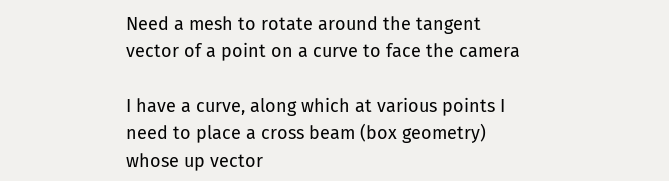Need a mesh to rotate around the tangent vector of a point on a curve to face the camera

I have a curve, along which at various points I need to place a cross beam (box geometry) whose up vector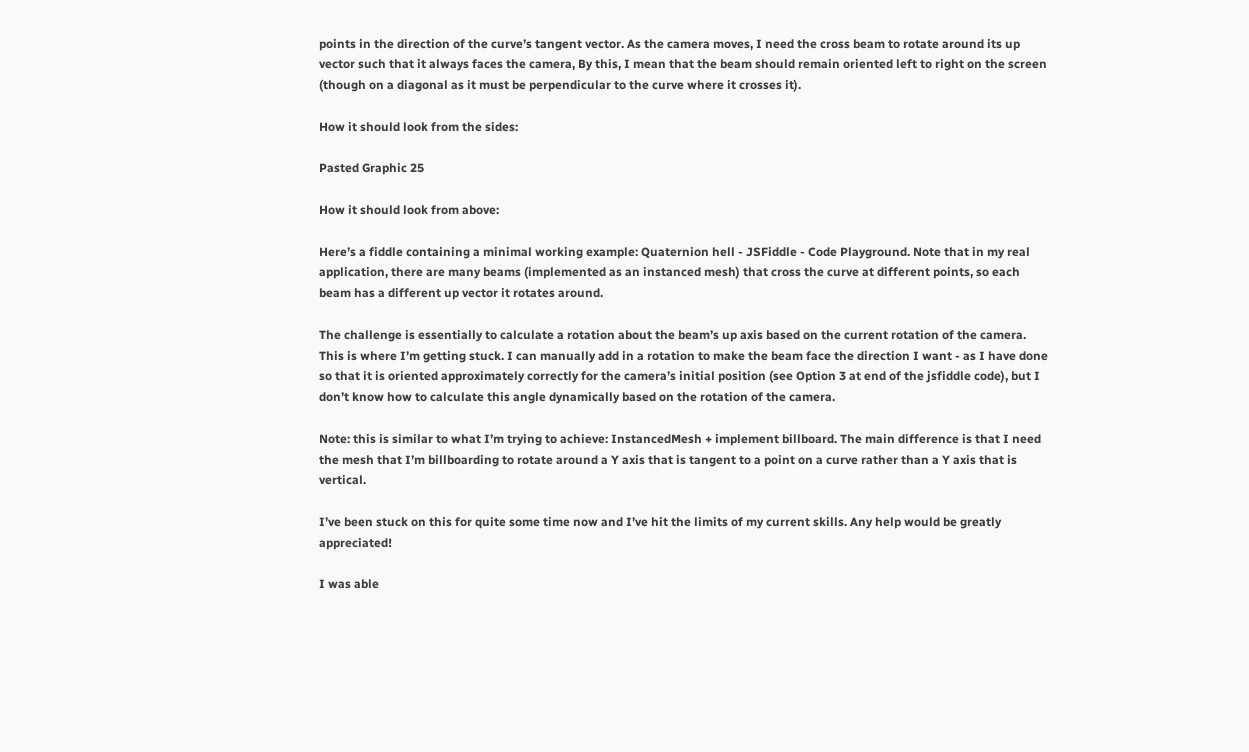points in the direction of the curve’s tangent vector. As the camera moves, I need the cross beam to rotate around its up vector such that it always faces the camera, By this, I mean that the beam should remain oriented left to right on the screen (though on a diagonal as it must be perpendicular to the curve where it crosses it).

How it should look from the sides:

Pasted Graphic 25

How it should look from above:

Here’s a fiddle containing a minimal working example: Quaternion hell - JSFiddle - Code Playground. Note that in my real application, there are many beams (implemented as an instanced mesh) that cross the curve at different points, so each beam has a different up vector it rotates around.

The challenge is essentially to calculate a rotation about the beam’s up axis based on the current rotation of the camera. This is where I’m getting stuck. I can manually add in a rotation to make the beam face the direction I want - as I have done so that it is oriented approximately correctly for the camera’s initial position (see Option 3 at end of the jsfiddle code), but I don’t know how to calculate this angle dynamically based on the rotation of the camera.

Note: this is similar to what I’m trying to achieve: InstancedMesh + implement billboard. The main difference is that I need the mesh that I’m billboarding to rotate around a Y axis that is tangent to a point on a curve rather than a Y axis that is vertical.

I’ve been stuck on this for quite some time now and I’ve hit the limits of my current skills. Any help would be greatly appreciated!

I was able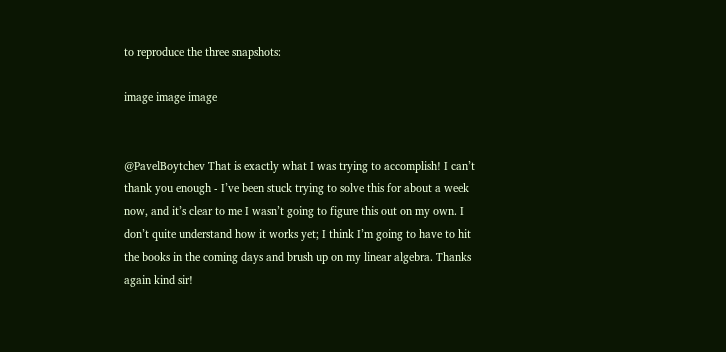to reproduce the three snapshots:

image image image


@PavelBoytchev That is exactly what I was trying to accomplish! I can’t thank you enough - I’ve been stuck trying to solve this for about a week now, and it’s clear to me I wasn’t going to figure this out on my own. I don’t quite understand how it works yet; I think I’m going to have to hit the books in the coming days and brush up on my linear algebra. Thanks again kind sir!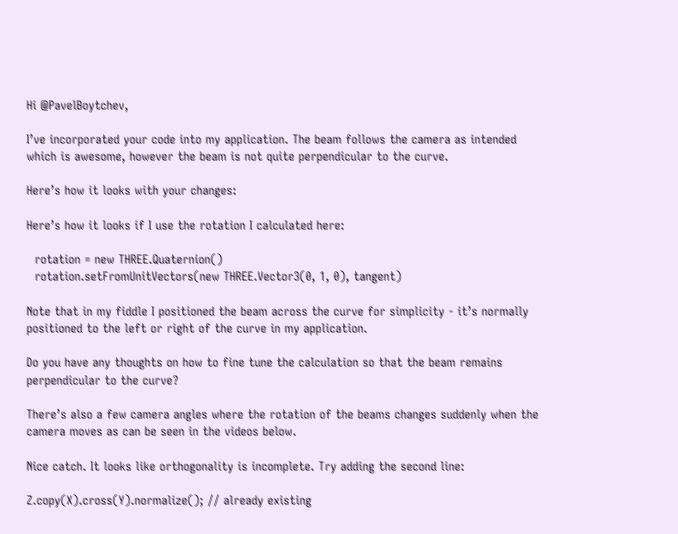Hi @PavelBoytchev,

I’ve incorporated your code into my application. The beam follows the camera as intended which is awesome, however the beam is not quite perpendicular to the curve.

Here’s how it looks with your changes:

Here’s how it looks if I use the rotation I calculated here:

  rotation = new THREE.Quaternion()
  rotation.setFromUnitVectors(new THREE.Vector3(0, 1, 0), tangent)

Note that in my fiddle I positioned the beam across the curve for simplicity - it’s normally positioned to the left or right of the curve in my application.

Do you have any thoughts on how to fine tune the calculation so that the beam remains perpendicular to the curve?

There’s also a few camera angles where the rotation of the beams changes suddenly when the camera moves as can be seen in the videos below.

Nice catch. It looks like orthogonality is incomplete. Try adding the second line:

Z.copy(X).cross(Y).normalize(); // already existing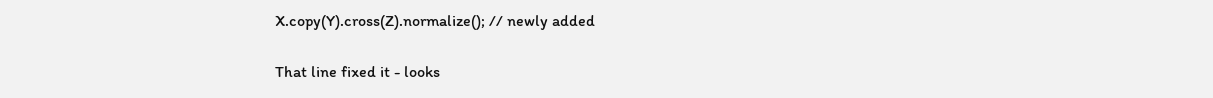X.copy(Y).cross(Z).normalize(); // newly added

That line fixed it - looks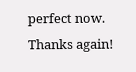perfect now. Thanks again!